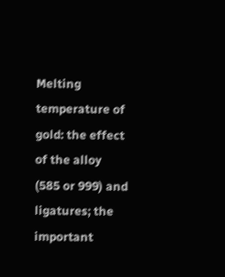Melting temperature of gold: the effect of the alloy (585 or 999) and ligatures; the important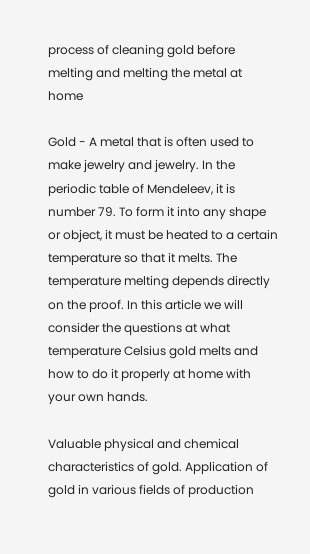process of cleaning gold before melting and melting the metal at home

Gold - A metal that is often used to make jewelry and jewelry. In the periodic table of Mendeleev, it is number 79. To form it into any shape or object, it must be heated to a certain temperature so that it melts. The temperature melting depends directly on the proof. In this article we will consider the questions at what temperature Celsius gold melts and how to do it properly at home with your own hands.

Valuable physical and chemical characteristics of gold. Application of gold in various fields of production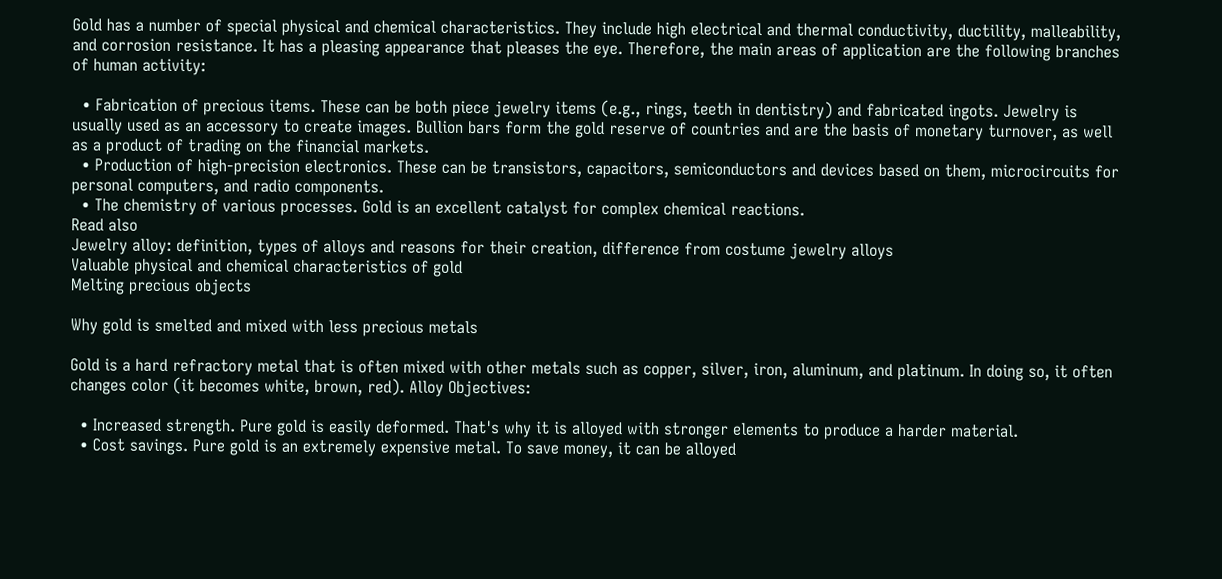Gold has a number of special physical and chemical characteristics. They include high electrical and thermal conductivity, ductility, malleability, and corrosion resistance. It has a pleasing appearance that pleases the eye. Therefore, the main areas of application are the following branches of human activity:

  • Fabrication of precious items. These can be both piece jewelry items (e.g., rings, teeth in dentistry) and fabricated ingots. Jewelry is usually used as an accessory to create images. Bullion bars form the gold reserve of countries and are the basis of monetary turnover, as well as a product of trading on the financial markets.
  • Production of high-precision electronics. These can be transistors, capacitors, semiconductors and devices based on them, microcircuits for personal computers, and radio components.
  • The chemistry of various processes. Gold is an excellent catalyst for complex chemical reactions.
Read also
Jewelry alloy: definition, types of alloys and reasons for their creation, difference from costume jewelry alloys
Valuable physical and chemical characteristics of gold
Melting precious objects

Why gold is smelted and mixed with less precious metals

Gold is a hard refractory metal that is often mixed with other metals such as copper, silver, iron, aluminum, and platinum. In doing so, it often changes color (it becomes white, brown, red). Alloy Objectives:

  • Increased strength. Pure gold is easily deformed. That's why it is alloyed with stronger elements to produce a harder material.
  • Cost savings. Pure gold is an extremely expensive metal. To save money, it can be alloyed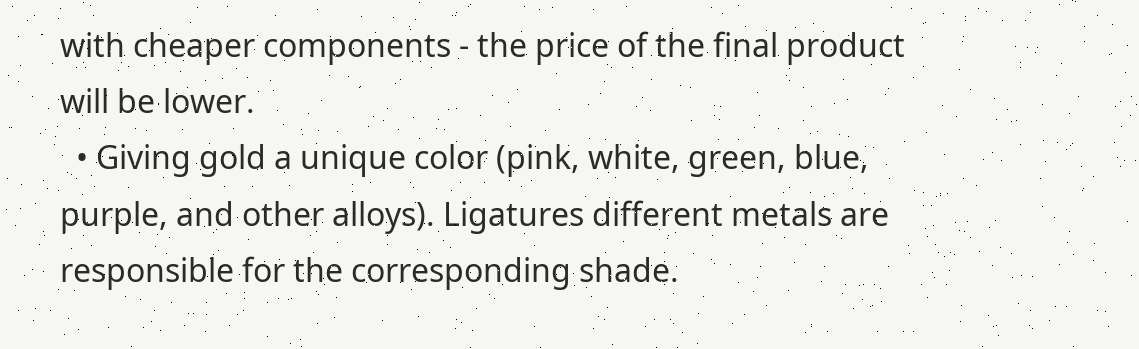with cheaper components - the price of the final product will be lower.
  • Giving gold a unique color (pink, white, green, blue, purple, and other alloys). Ligatures different metals are responsible for the corresponding shade.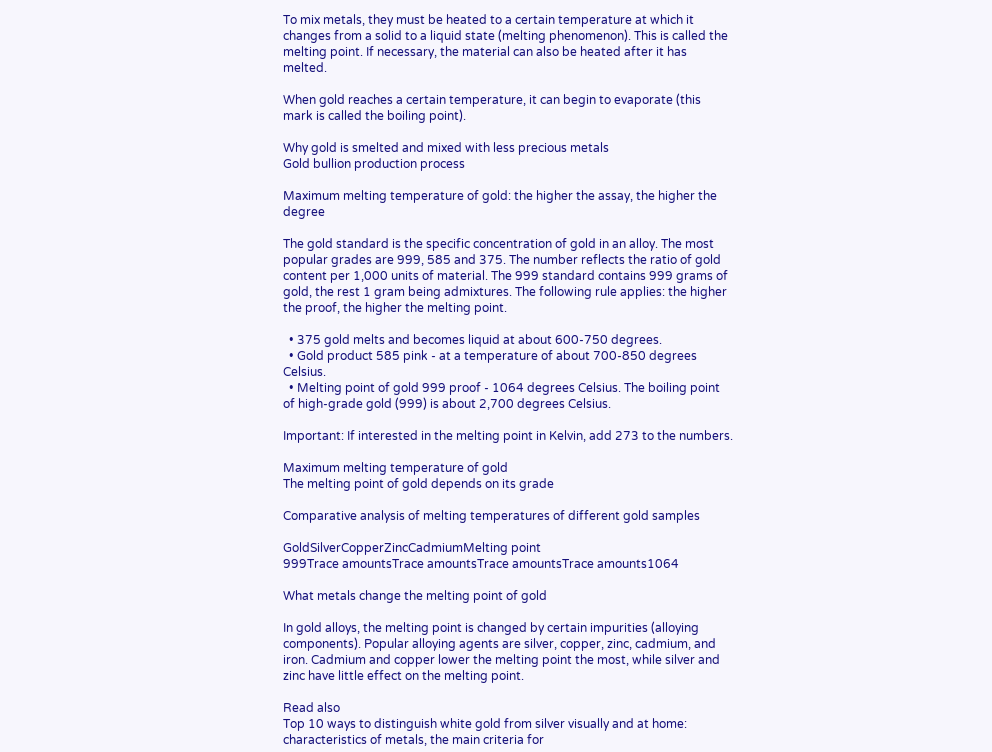To mix metals, they must be heated to a certain temperature at which it changes from a solid to a liquid state (melting phenomenon). This is called the melting point. If necessary, the material can also be heated after it has melted.

When gold reaches a certain temperature, it can begin to evaporate (this mark is called the boiling point).

Why gold is smelted and mixed with less precious metals
Gold bullion production process

Maximum melting temperature of gold: the higher the assay, the higher the degree

The gold standard is the specific concentration of gold in an alloy. The most popular grades are 999, 585 and 375. The number reflects the ratio of gold content per 1,000 units of material. The 999 standard contains 999 grams of gold, the rest 1 gram being admixtures. The following rule applies: the higher the proof, the higher the melting point.

  • 375 gold melts and becomes liquid at about 600-750 degrees.
  • Gold product 585 pink - at a temperature of about 700-850 degrees Celsius.
  • Melting point of gold 999 proof - 1064 degrees Celsius. The boiling point of high-grade gold (999) is about 2,700 degrees Celsius.

Important: If interested in the melting point in Kelvin, add 273 to the numbers.

Maximum melting temperature of gold
The melting point of gold depends on its grade

Comparative analysis of melting temperatures of different gold samples

GoldSilverCopperZincCadmiumMelting point
999Trace amountsTrace amountsTrace amountsTrace amounts1064

What metals change the melting point of gold

In gold alloys, the melting point is changed by certain impurities (alloying components). Popular alloying agents are silver, copper, zinc, cadmium, and iron. Cadmium and copper lower the melting point the most, while silver and zinc have little effect on the melting point.

Read also
Top 10 ways to distinguish white gold from silver visually and at home: characteristics of metals, the main criteria for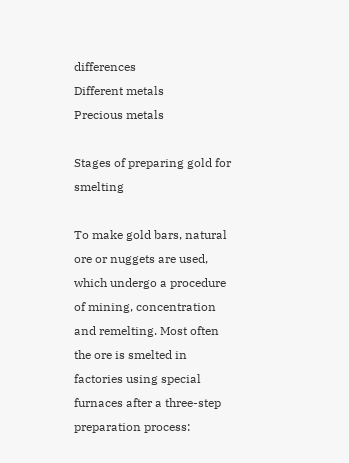differences
Different metals
Precious metals

Stages of preparing gold for smelting

To make gold bars, natural ore or nuggets are used, which undergo a procedure of mining, concentration and remelting. Most often the ore is smelted in factories using special furnaces after a three-step preparation process: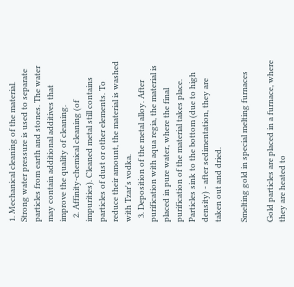1. Mechanical cleaning of the material. Strong water pressure is used to separate particles from earth and stones. The water may contain additional additives that improve the quality of cleaning.
  2. Affinity-chemical cleaning (of impurities). Cleaned metal still contains particles of dust or other elements. To reduce their amount, the material is washed with Tzar's vodka.
  3. Deposition of the metal alloy. After purification with aqua regia, the material is placed in pure water, where the final purification of the material takes place. Particles sink to the bottom (due to high density) - after sedimentation, they are taken out and dried.

Smelting gold in special melting furnaces

Gold particles are placed in a furnace, where they are heated to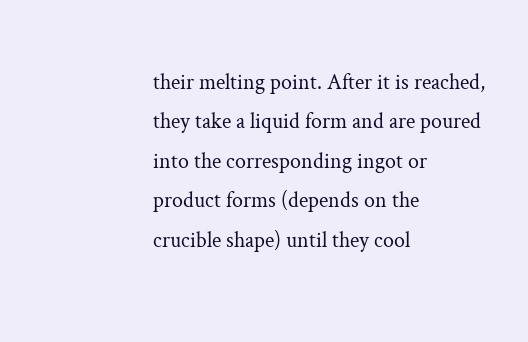their melting point. After it is reached, they take a liquid form and are poured into the corresponding ingot or product forms (depends on the crucible shape) until they cool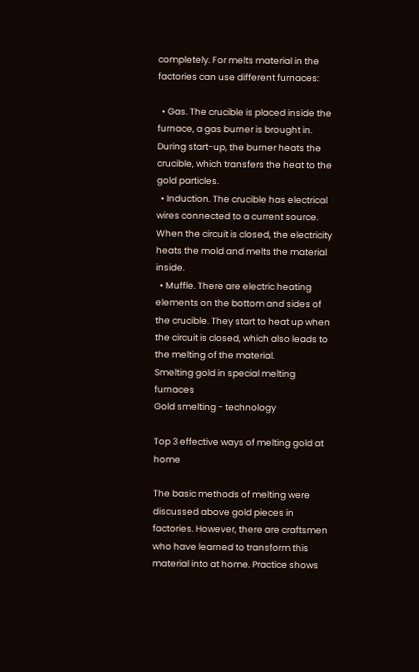completely. For melts material in the factories can use different furnaces:

  • Gas. The crucible is placed inside the furnace, a gas burner is brought in. During start-up, the burner heats the crucible, which transfers the heat to the gold particles.
  • Induction. The crucible has electrical wires connected to a current source. When the circuit is closed, the electricity heats the mold and melts the material inside.
  • Muffle. There are electric heating elements on the bottom and sides of the crucible. They start to heat up when the circuit is closed, which also leads to the melting of the material.
Smelting gold in special melting furnaces
Gold smelting - technology

Top 3 effective ways of melting gold at home

The basic methods of melting were discussed above gold pieces in factories. However, there are craftsmen who have learned to transform this material into at home. Practice shows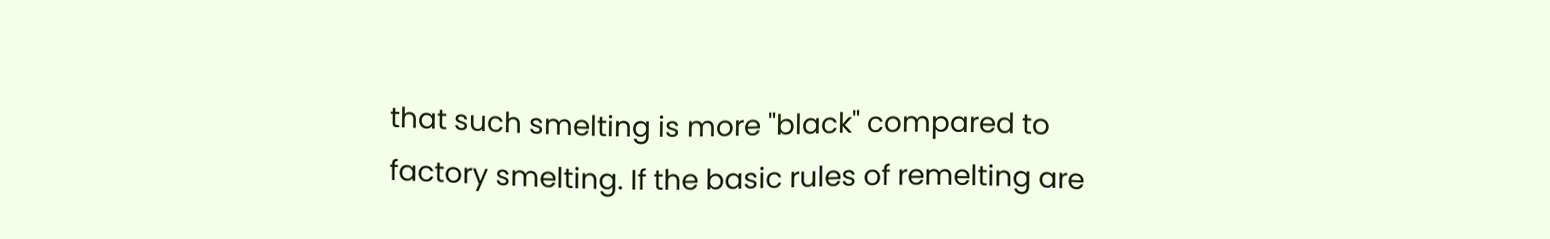that such smelting is more "black" compared to factory smelting. If the basic rules of remelting are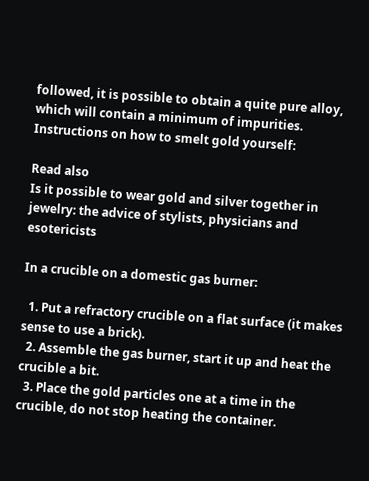followed, it is possible to obtain a quite pure alloy, which will contain a minimum of impurities. Instructions on how to smelt gold yourself:

Read also
Is it possible to wear gold and silver together in jewelry: the advice of stylists, physicians and esotericists

In a crucible on a domestic gas burner:

  1. Put a refractory crucible on a flat surface (it makes sense to use a brick).
  2. Assemble the gas burner, start it up and heat the crucible a bit.
  3. Place the gold particles one at a time in the crucible, do not stop heating the container.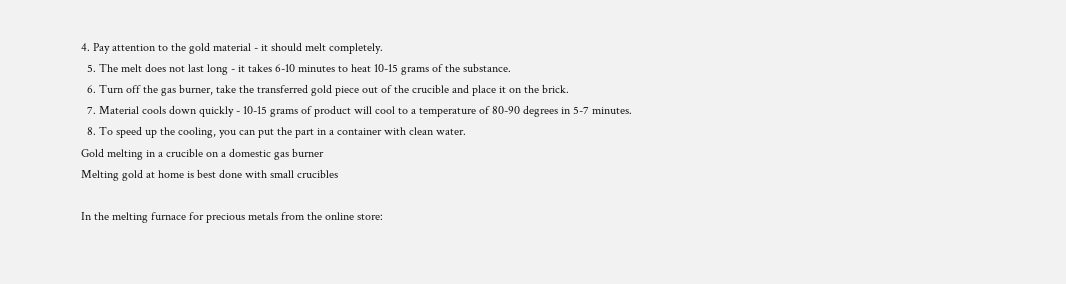4. Pay attention to the gold material - it should melt completely.
  5. The melt does not last long - it takes 6-10 minutes to heat 10-15 grams of the substance.
  6. Turn off the gas burner, take the transferred gold piece out of the crucible and place it on the brick.
  7. Material cools down quickly - 10-15 grams of product will cool to a temperature of 80-90 degrees in 5-7 minutes.
  8. To speed up the cooling, you can put the part in a container with clean water.
Gold melting in a crucible on a domestic gas burner
Melting gold at home is best done with small crucibles

In the melting furnace for precious metals from the online store: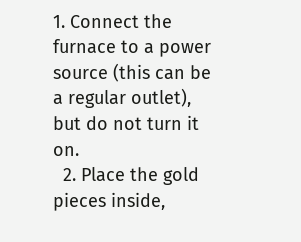1. Connect the furnace to a power source (this can be a regular outlet), but do not turn it on.
  2. Place the gold pieces inside,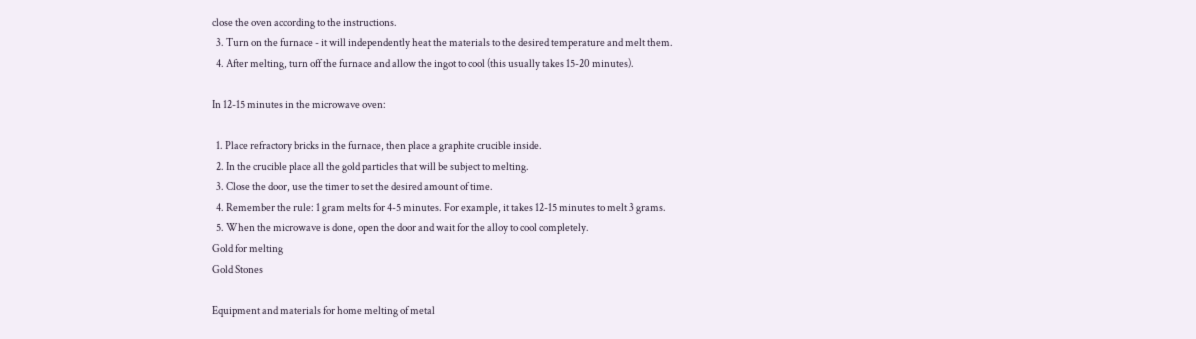close the oven according to the instructions.
  3. Turn on the furnace - it will independently heat the materials to the desired temperature and melt them.
  4. After melting, turn off the furnace and allow the ingot to cool (this usually takes 15-20 minutes).

In 12-15 minutes in the microwave oven:

  1. Place refractory bricks in the furnace, then place a graphite crucible inside.
  2. In the crucible place all the gold particles that will be subject to melting.
  3. Close the door, use the timer to set the desired amount of time.
  4. Remember the rule: 1 gram melts for 4-5 minutes. For example, it takes 12-15 minutes to melt 3 grams.
  5. When the microwave is done, open the door and wait for the alloy to cool completely.
Gold for melting
Gold Stones

Equipment and materials for home melting of metal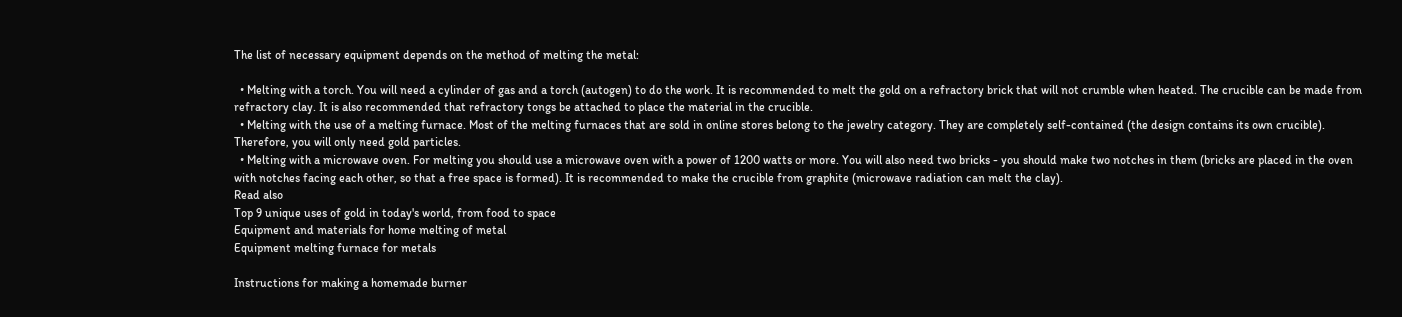The list of necessary equipment depends on the method of melting the metal:

  • Melting with a torch. You will need a cylinder of gas and a torch (autogen) to do the work. It is recommended to melt the gold on a refractory brick that will not crumble when heated. The crucible can be made from refractory clay. It is also recommended that refractory tongs be attached to place the material in the crucible.
  • Melting with the use of a melting furnace. Most of the melting furnaces that are sold in online stores belong to the jewelry category. They are completely self-contained (the design contains its own crucible). Therefore, you will only need gold particles.
  • Melting with a microwave oven. For melting you should use a microwave oven with a power of 1200 watts or more. You will also need two bricks - you should make two notches in them (bricks are placed in the oven with notches facing each other, so that a free space is formed). It is recommended to make the crucible from graphite (microwave radiation can melt the clay).
Read also
Top 9 unique uses of gold in today's world, from food to space
Equipment and materials for home melting of metal
Equipment melting furnace for metals

Instructions for making a homemade burner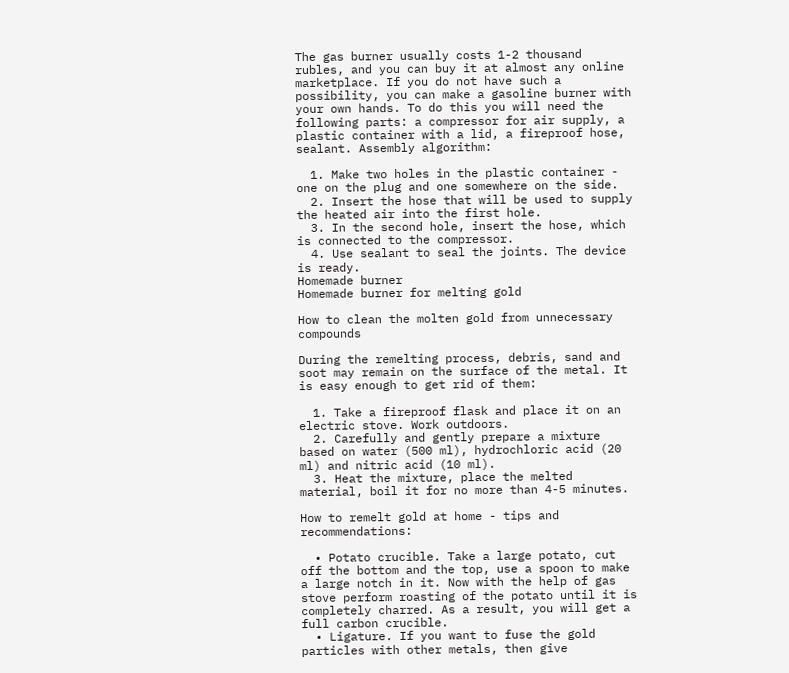The gas burner usually costs 1-2 thousand rubles, and you can buy it at almost any online marketplace. If you do not have such a possibility, you can make a gasoline burner with your own hands. To do this you will need the following parts: a compressor for air supply, a plastic container with a lid, a fireproof hose, sealant. Assembly algorithm:

  1. Make two holes in the plastic container - one on the plug and one somewhere on the side.
  2. Insert the hose that will be used to supply the heated air into the first hole.
  3. In the second hole, insert the hose, which is connected to the compressor.
  4. Use sealant to seal the joints. The device is ready.
Homemade burner
Homemade burner for melting gold

How to clean the molten gold from unnecessary compounds

During the remelting process, debris, sand and soot may remain on the surface of the metal. It is easy enough to get rid of them:

  1. Take a fireproof flask and place it on an electric stove. Work outdoors.
  2. Carefully and gently prepare a mixture based on water (500 ml), hydrochloric acid (20 ml) and nitric acid (10 ml).
  3. Heat the mixture, place the melted material, boil it for no more than 4-5 minutes.

How to remelt gold at home - tips and recommendations:

  • Potato crucible. Take a large potato, cut off the bottom and the top, use a spoon to make a large notch in it. Now with the help of gas stove perform roasting of the potato until it is completely charred. As a result, you will get a full carbon crucible.
  • Ligature. If you want to fuse the gold particles with other metals, then give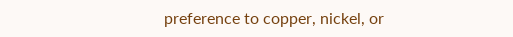preference to copper, nickel, or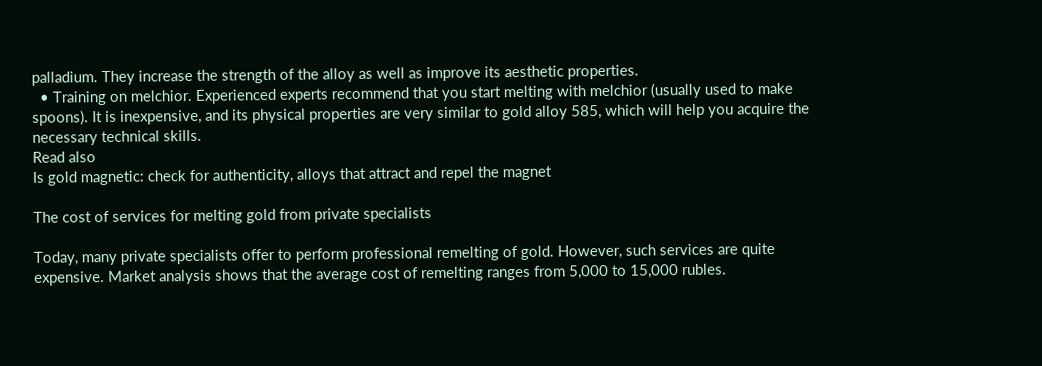palladium. They increase the strength of the alloy as well as improve its aesthetic properties.
  • Training on melchior. Experienced experts recommend that you start melting with melchior (usually used to make spoons). It is inexpensive, and its physical properties are very similar to gold alloy 585, which will help you acquire the necessary technical skills.
Read also
Is gold magnetic: check for authenticity, alloys that attract and repel the magnet

The cost of services for melting gold from private specialists

Today, many private specialists offer to perform professional remelting of gold. However, such services are quite expensive. Market analysis shows that the average cost of remelting ranges from 5,000 to 15,000 rubles.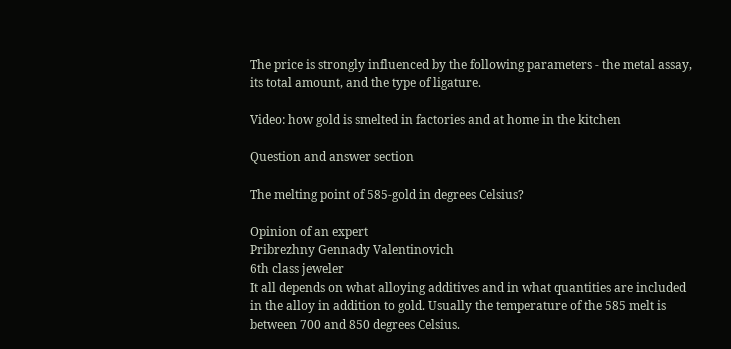The price is strongly influenced by the following parameters - the metal assay, its total amount, and the type of ligature.

Video: how gold is smelted in factories and at home in the kitchen

Question and answer section

The melting point of 585-gold in degrees Celsius?

Opinion of an expert
Pribrezhny Gennady Valentinovich
6th class jeweler
It all depends on what alloying additives and in what quantities are included in the alloy in addition to gold. Usually the temperature of the 585 melt is between 700 and 850 degrees Celsius.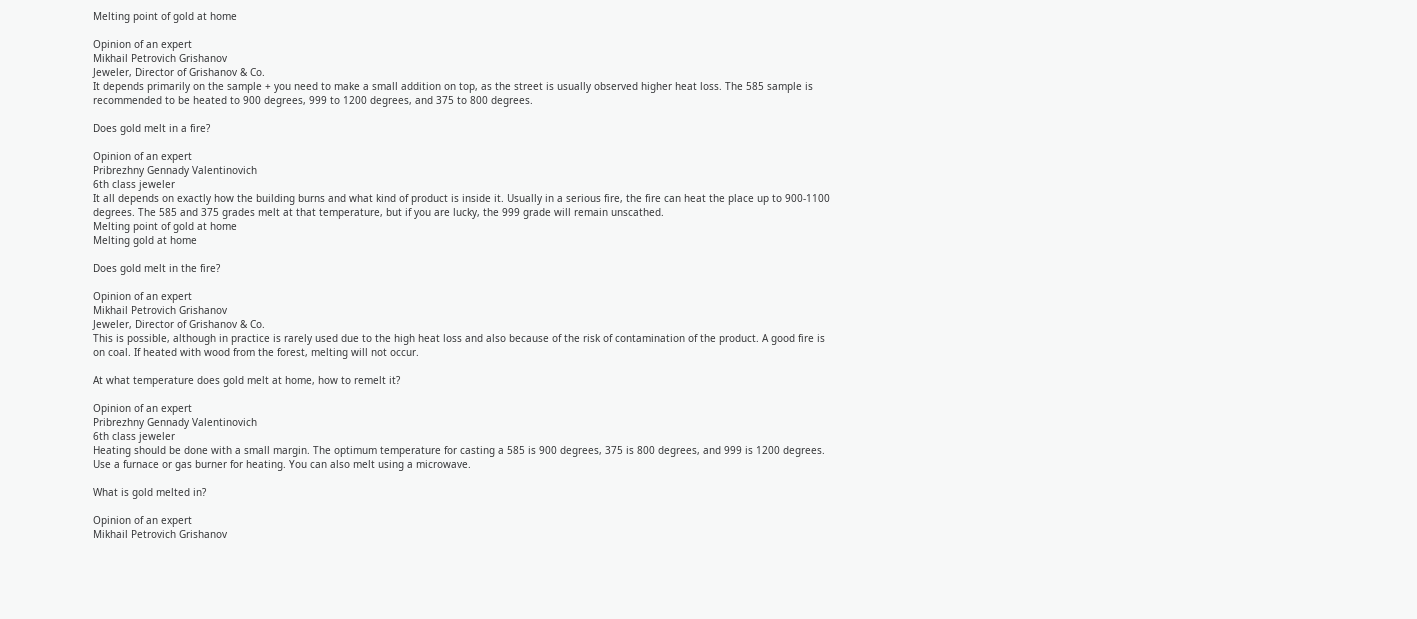Melting point of gold at home

Opinion of an expert
Mikhail Petrovich Grishanov
Jeweler, Director of Grishanov & Co.
It depends primarily on the sample + you need to make a small addition on top, as the street is usually observed higher heat loss. The 585 sample is recommended to be heated to 900 degrees, 999 to 1200 degrees, and 375 to 800 degrees.

Does gold melt in a fire?

Opinion of an expert
Pribrezhny Gennady Valentinovich
6th class jeweler
It all depends on exactly how the building burns and what kind of product is inside it. Usually in a serious fire, the fire can heat the place up to 900-1100 degrees. The 585 and 375 grades melt at that temperature, but if you are lucky, the 999 grade will remain unscathed.
Melting point of gold at home
Melting gold at home

Does gold melt in the fire?

Opinion of an expert
Mikhail Petrovich Grishanov
Jeweler, Director of Grishanov & Co.
This is possible, although in practice is rarely used due to the high heat loss and also because of the risk of contamination of the product. A good fire is on coal. If heated with wood from the forest, melting will not occur.

At what temperature does gold melt at home, how to remelt it?

Opinion of an expert
Pribrezhny Gennady Valentinovich
6th class jeweler
Heating should be done with a small margin. The optimum temperature for casting a 585 is 900 degrees, 375 is 800 degrees, and 999 is 1200 degrees. Use a furnace or gas burner for heating. You can also melt using a microwave.

What is gold melted in?

Opinion of an expert
Mikhail Petrovich Grishanov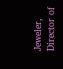Jeweler, Director of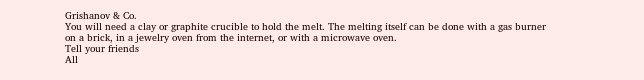Grishanov & Co.
You will need a clay or graphite crucible to hold the melt. The melting itself can be done with a gas burner on a brick, in a jewelry oven from the internet, or with a microwave oven.
Tell your friends
All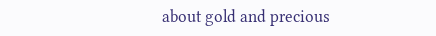about gold and precious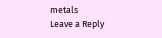metals
Leave a Reply